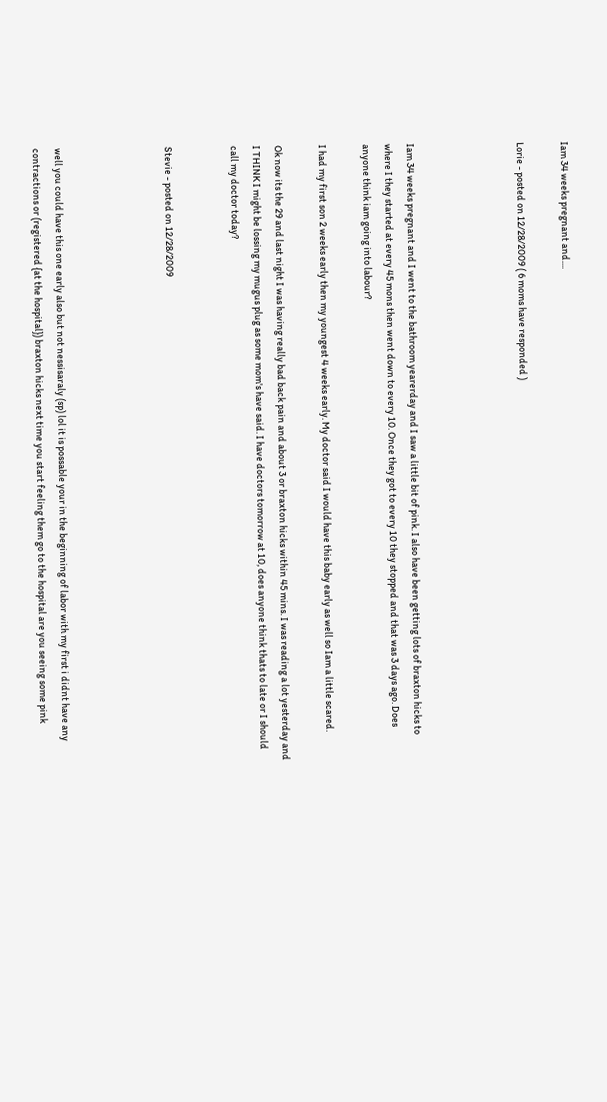Iam 34 weeks pregnant and....

Lorie - posted on 12/28/2009 ( 6 moms have responded )




Iam 34 weeks pregnant and I went to the bathroom yearerday and I saw a little bit of pink. I also have been getting lots of braxton hicks to where I they started at every 45 mons then went down to every 10. Once they got to every 10 they stopped and that was 3 days ago. Does anyone think iam going into labour?

I had my first son 2 weeks early then my youngest 4 weeks early. My doctor said I would have this baby early as well so Iam a little scared.

Ok now its the 29 and last night I was having really bad back pain and about 3 or braxton hicks within 45 mins. I was reading a lot yesterday and I THINK I might be lossing my mugus plug as some mom's have said. I have doctors tomorrow at 10, does anyone think thats to late or I should call my doctor today?


Stevie - posted on 12/28/2009




well you could have this one early also but not nessisaraly (sp) lol it is possable your in the beginning of labor with my first i didnt have any contractions or (registered {at the hospital}) braxton hicks next time you start feeling them go to the hospital are you seeing some pink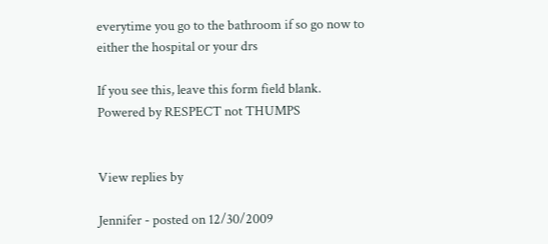everytime you go to the bathroom if so go now to either the hospital or your drs

If you see this, leave this form field blank.
Powered by RESPECT not THUMPS


View replies by

Jennifer - posted on 12/30/2009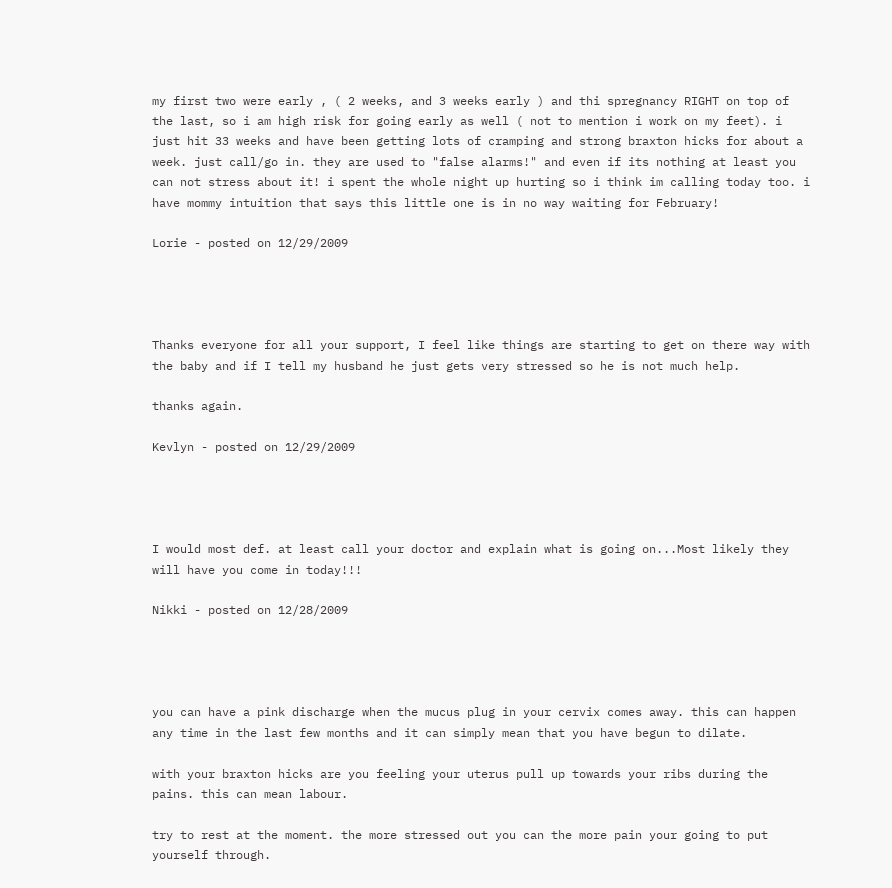my first two were early , ( 2 weeks, and 3 weeks early ) and thi spregnancy RIGHT on top of the last, so i am high risk for going early as well ( not to mention i work on my feet). i just hit 33 weeks and have been getting lots of cramping and strong braxton hicks for about a week. just call/go in. they are used to "false alarms!" and even if its nothing at least you can not stress about it! i spent the whole night up hurting so i think im calling today too. i have mommy intuition that says this little one is in no way waiting for February!

Lorie - posted on 12/29/2009




Thanks everyone for all your support, I feel like things are starting to get on there way with the baby and if I tell my husband he just gets very stressed so he is not much help.

thanks again.

Kevlyn - posted on 12/29/2009




I would most def. at least call your doctor and explain what is going on...Most likely they will have you come in today!!!

Nikki - posted on 12/28/2009




you can have a pink discharge when the mucus plug in your cervix comes away. this can happen any time in the last few months and it can simply mean that you have begun to dilate.

with your braxton hicks are you feeling your uterus pull up towards your ribs during the pains. this can mean labour.

try to rest at the moment. the more stressed out you can the more pain your going to put yourself through.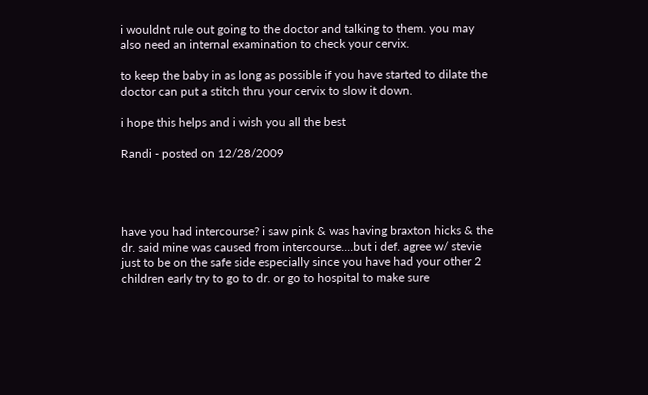i wouldnt rule out going to the doctor and talking to them. you may also need an internal examination to check your cervix.

to keep the baby in as long as possible if you have started to dilate the doctor can put a stitch thru your cervix to slow it down.

i hope this helps and i wish you all the best

Randi - posted on 12/28/2009




have you had intercourse? i saw pink & was having braxton hicks & the dr. said mine was caused from intercourse....but i def. agree w/ stevie just to be on the safe side especially since you have had your other 2 children early try to go to dr. or go to hospital to make sure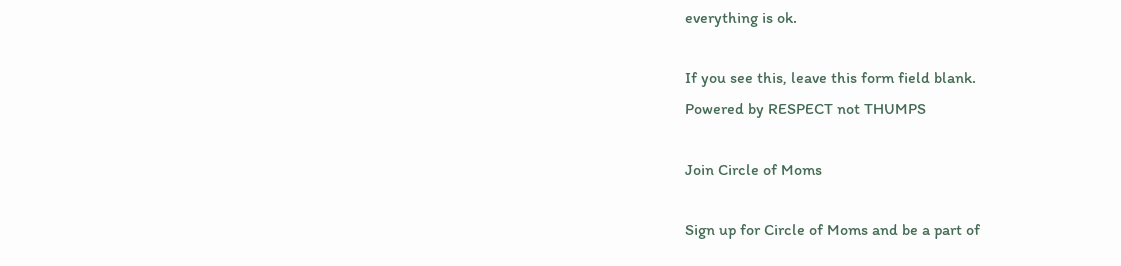everything is ok.

If you see this, leave this form field blank.
Powered by RESPECT not THUMPS

Join Circle of Moms

Sign up for Circle of Moms and be a part of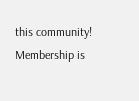this community! Membership is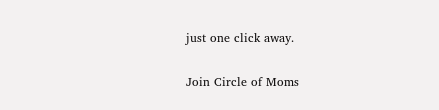just one click away.

Join Circle of Moms